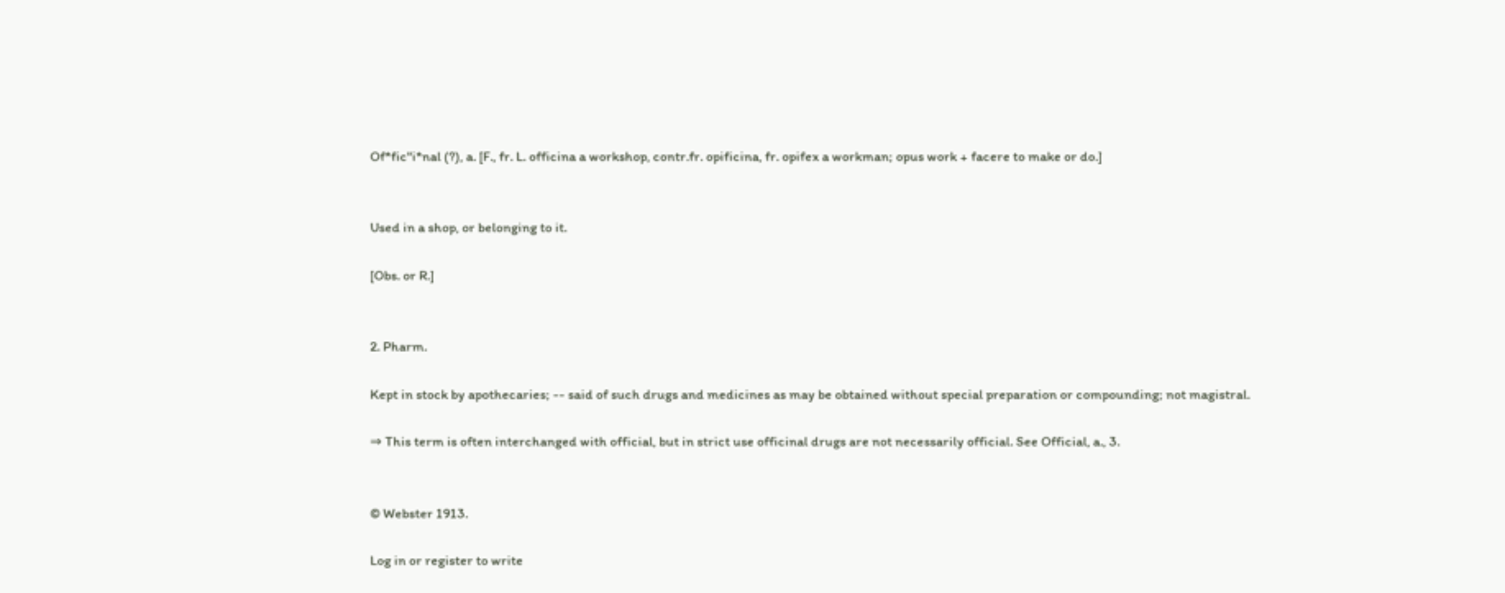Of*fic"i*nal (?), a. [F., fr. L. officina a workshop, contr.fr. opificina, fr. opifex a workman; opus work + facere to make or do.]


Used in a shop, or belonging to it.

[Obs. or R.]


2. Pharm.

Kept in stock by apothecaries; -- said of such drugs and medicines as may be obtained without special preparation or compounding; not magistral.

⇒ This term is often interchanged with official, but in strict use officinal drugs are not necessarily official. See Official, a., 3.


© Webster 1913.

Log in or register to write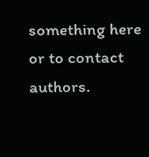something here or to contact authors.